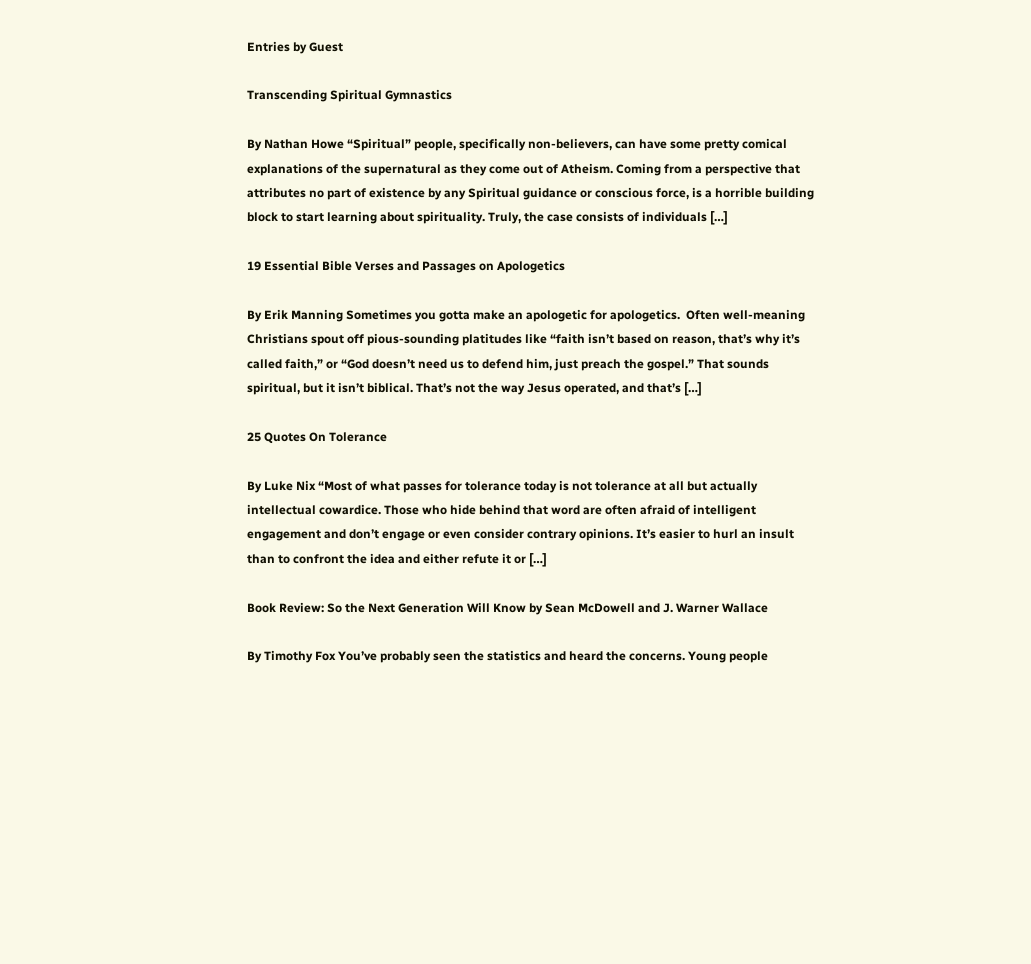Entries by Guest

Transcending Spiritual Gymnastics

By Nathan Howe “Spiritual” people, specifically non-believers, can have some pretty comical explanations of the supernatural as they come out of Atheism. Coming from a perspective that attributes no part of existence by any Spiritual guidance or conscious force, is a horrible building block to start learning about spirituality. Truly, the case consists of individuals […]

19 Essential Bible Verses and Passages on Apologetics

By Erik Manning Sometimes you gotta make an apologetic for apologetics.  Often well-meaning Christians spout off pious-sounding platitudes like “faith isn’t based on reason, that’s why it’s called faith,” or “God doesn’t need us to defend him, just preach the gospel.” That sounds spiritual, but it isn’t biblical. That’s not the way Jesus operated, and that’s […]

25 Quotes On Tolerance

By Luke Nix “Most of what passes for tolerance today is not tolerance at all but actually intellectual cowardice. Those who hide behind that word are often afraid of intelligent engagement and don’t engage or even consider contrary opinions. It’s easier to hurl an insult than to confront the idea and either refute it or […]

Book Review: So the Next Generation Will Know by Sean McDowell and J. Warner Wallace

By Timothy Fox You’ve probably seen the statistics and heard the concerns. Young people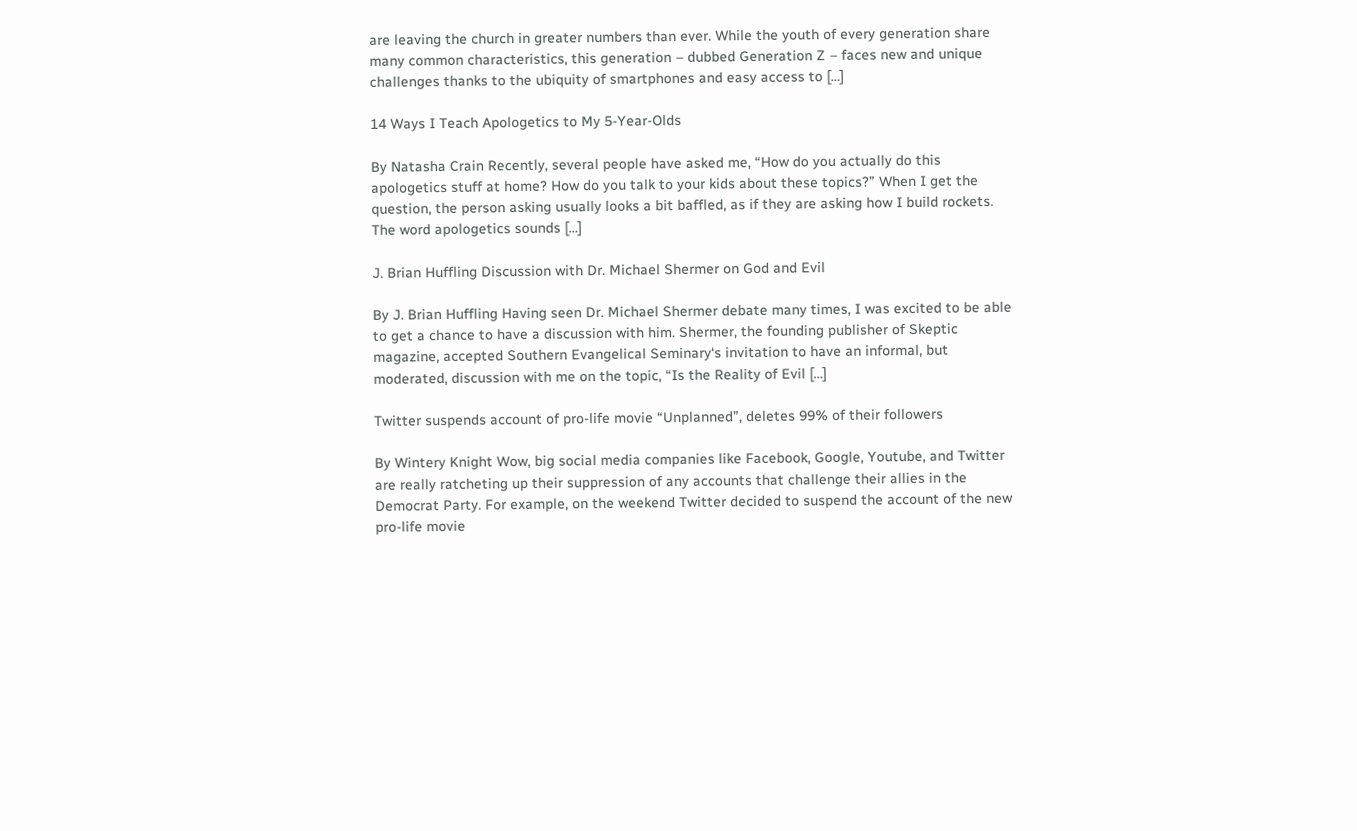are leaving the church in greater numbers than ever. While the youth of every generation share many common characteristics, this generation – dubbed Generation Z – faces new and unique challenges thanks to the ubiquity of smartphones and easy access to […]

14 Ways I Teach Apologetics to My 5-Year-Olds

By Natasha Crain Recently, several people have asked me, “How do you actually do this apologetics stuff at home? How do you talk to your kids about these topics?” When I get the question, the person asking usually looks a bit baffled, as if they are asking how I build rockets. The word apologetics sounds […]

J. Brian Huffling Discussion with Dr. Michael Shermer on God and Evil

By J. Brian Huffling Having seen Dr. Michael Shermer debate many times, I was excited to be able to get a chance to have a discussion with him. Shermer, the founding publisher of Skeptic magazine, accepted Southern Evangelical Seminary‘s invitation to have an informal, but moderated, discussion with me on the topic, “Is the Reality of Evil […]

Twitter suspends account of pro-life movie “Unplanned”, deletes 99% of their followers

By Wintery Knight Wow, big social media companies like Facebook, Google, Youtube, and Twitter are really ratcheting up their suppression of any accounts that challenge their allies in the Democrat Party. For example, on the weekend Twitter decided to suspend the account of the new pro-life movie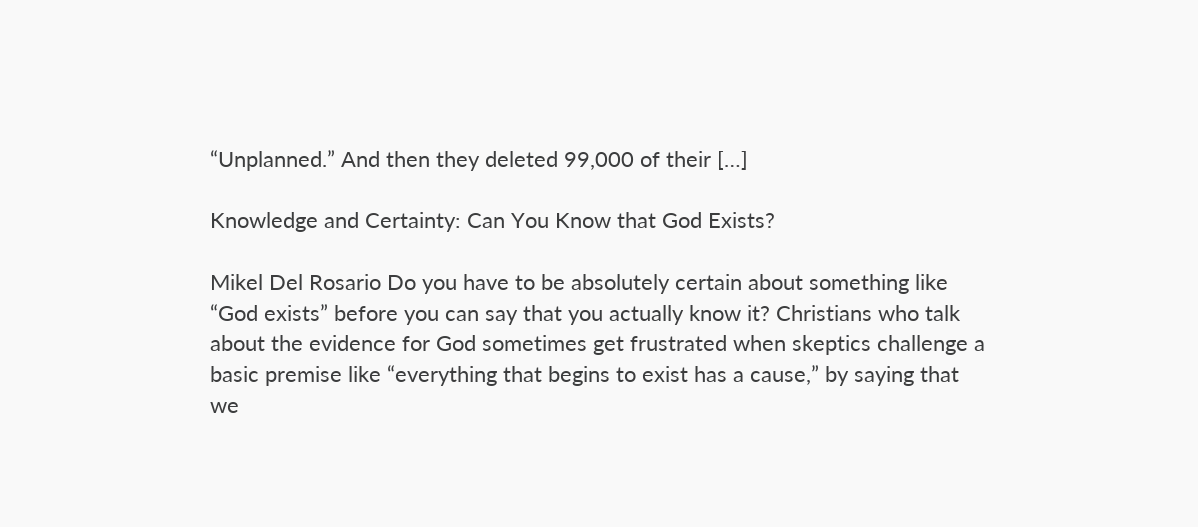“Unplanned.” And then they deleted 99,000 of their […]

Knowledge and Certainty: Can You Know that God Exists?

Mikel Del Rosario Do you have to be absolutely certain about something like “God exists” before you can say that you actually know it? Christians who talk about the evidence for God sometimes get frustrated when skeptics challenge a basic premise like “everything that begins to exist has a cause,” by saying that we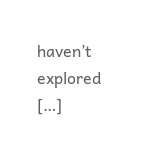haven’t explored […]